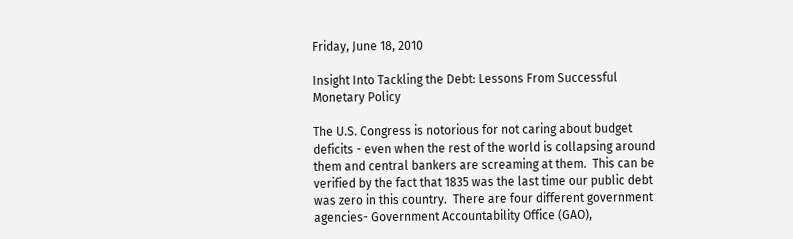Friday, June 18, 2010

Insight Into Tackling the Debt: Lessons From Successful Monetary Policy

The U.S. Congress is notorious for not caring about budget deficits - even when the rest of the world is collapsing around them and central bankers are screaming at them.  This can be verified by the fact that 1835 was the last time our public debt was zero in this country.  There are four different government agencies- Government Accountability Office (GAO),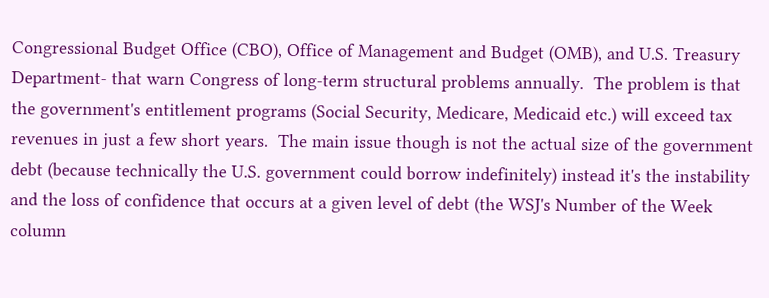Congressional Budget Office (CBO), Office of Management and Budget (OMB), and U.S. Treasury Department- that warn Congress of long-term structural problems annually.  The problem is that the government's entitlement programs (Social Security, Medicare, Medicaid etc.) will exceed tax revenues in just a few short years.  The main issue though is not the actual size of the government debt (because technically the U.S. government could borrow indefinitely) instead it's the instability and the loss of confidence that occurs at a given level of debt (the WSJ's Number of the Week column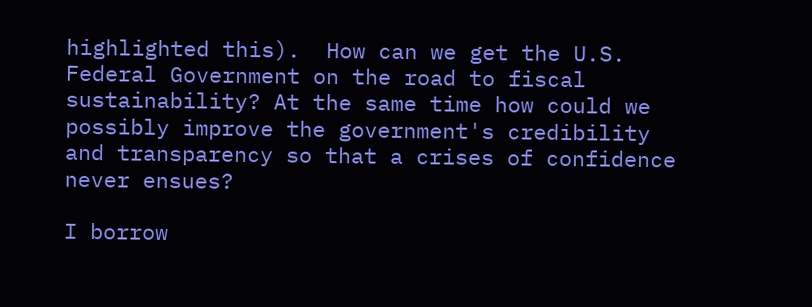highlighted this).  How can we get the U.S. Federal Government on the road to fiscal sustainability? At the same time how could we possibly improve the government's credibility and transparency so that a crises of confidence never ensues?

I borrow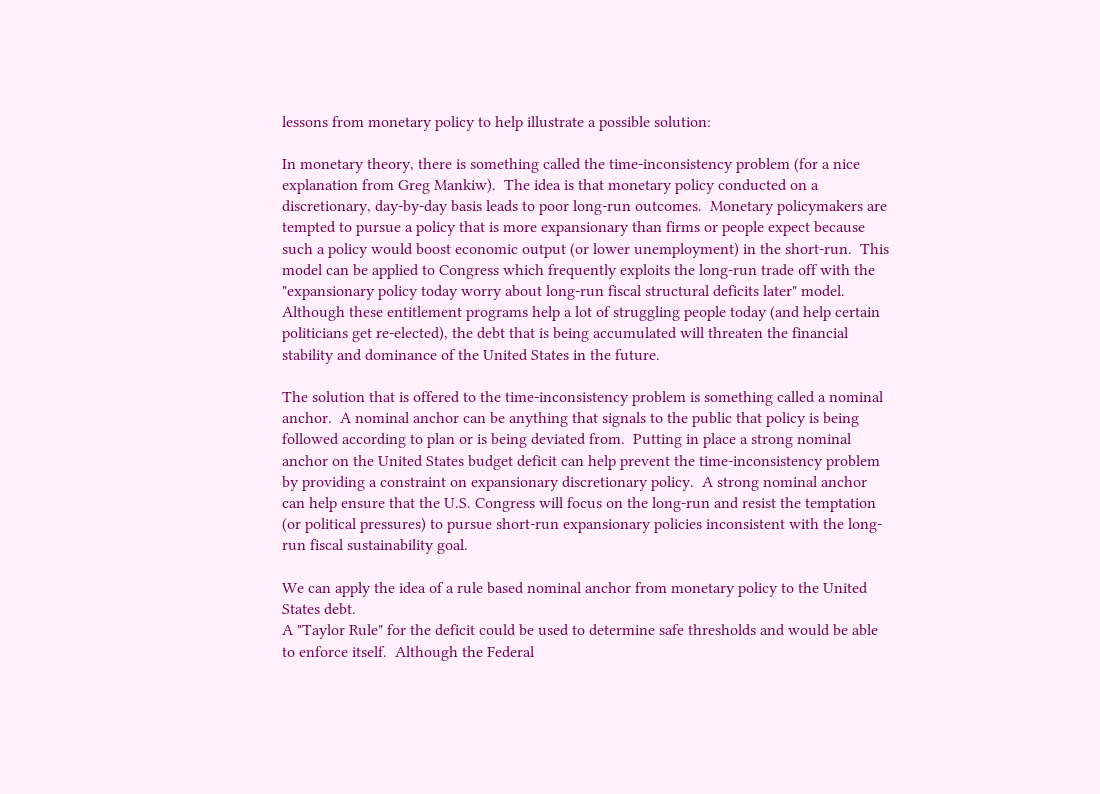lessons from monetary policy to help illustrate a possible solution:

In monetary theory, there is something called the time-inconsistency problem (for a nice explanation from Greg Mankiw).  The idea is that monetary policy conducted on a discretionary, day-by-day basis leads to poor long-run outcomes.  Monetary policymakers are tempted to pursue a policy that is more expansionary than firms or people expect because such a policy would boost economic output (or lower unemployment) in the short-run.  This model can be applied to Congress which frequently exploits the long-run trade off with the "expansionary policy today worry about long-run fiscal structural deficits later" model.  Although these entitlement programs help a lot of struggling people today (and help certain politicians get re-elected), the debt that is being accumulated will threaten the financial stability and dominance of the United States in the future.

The solution that is offered to the time-inconsistency problem is something called a nominal anchor.  A nominal anchor can be anything that signals to the public that policy is being followed according to plan or is being deviated from.  Putting in place a strong nominal anchor on the United States budget deficit can help prevent the time-inconsistency problem by providing a constraint on expansionary discretionary policy.  A strong nominal anchor can help ensure that the U.S. Congress will focus on the long-run and resist the temptation (or political pressures) to pursue short-run expansionary policies inconsistent with the long-run fiscal sustainability goal.

We can apply the idea of a rule based nominal anchor from monetary policy to the United States debt.
A "Taylor Rule" for the deficit could be used to determine safe thresholds and would be able to enforce itself.  Although the Federal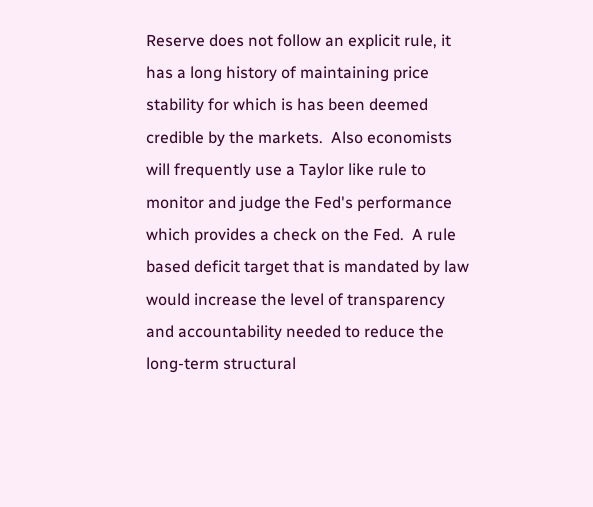Reserve does not follow an explicit rule, it has a long history of maintaining price stability for which is has been deemed credible by the markets.  Also economists will frequently use a Taylor like rule to monitor and judge the Fed's performance which provides a check on the Fed.  A rule based deficit target that is mandated by law would increase the level of transparency and accountability needed to reduce the long-term structural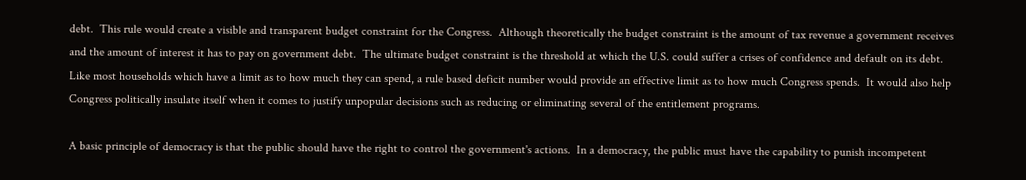debt.  This rule would create a visible and transparent budget constraint for the Congress.  Although theoretically the budget constraint is the amount of tax revenue a government receives and the amount of interest it has to pay on government debt.  The ultimate budget constraint is the threshold at which the U.S. could suffer a crises of confidence and default on its debt.  Like most households which have a limit as to how much they can spend, a rule based deficit number would provide an effective limit as to how much Congress spends.  It would also help Congress politically insulate itself when it comes to justify unpopular decisions such as reducing or eliminating several of the entitlement programs.

A basic principle of democracy is that the public should have the right to control the government's actions.  In a democracy, the public must have the capability to punish incompetent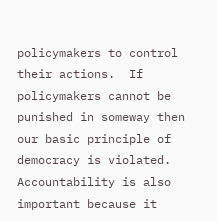policymakers to control their actions.  If policymakers cannot be punished in someway then our basic principle of democracy is violated.  Accountability is also important because it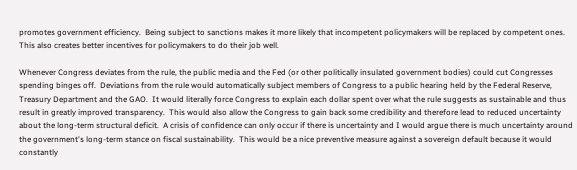promotes government efficiency.  Being subject to sanctions makes it more likely that incompetent policymakers will be replaced by competent ones.  This also creates better incentives for policymakers to do their job well.

Whenever Congress deviates from the rule, the public media and the Fed (or other politically insulated government bodies) could cut Congresses spending binges off.  Deviations from the rule would automatically subject members of Congress to a public hearing held by the Federal Reserve, Treasury Department and the GAO.  It would literally force Congress to explain each dollar spent over what the rule suggests as sustainable and thus result in greatly improved transparency.  This would also allow the Congress to gain back some credibility and therefore lead to reduced uncertainty about the long-term structural deficit.  A crisis of confidence can only occur if there is uncertainty and I would argue there is much uncertainty around the government's long-term stance on fiscal sustainability.  This would be a nice preventive measure against a sovereign default because it would constantly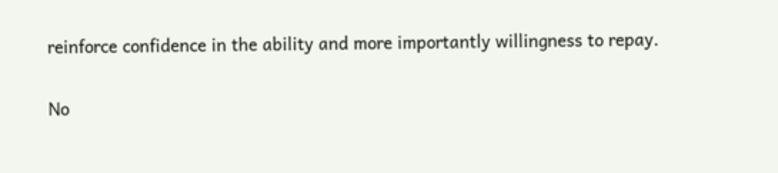reinforce confidence in the ability and more importantly willingness to repay.

No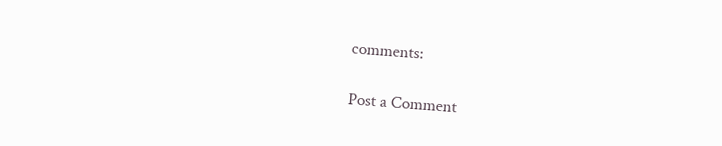comments:

Post a Comment